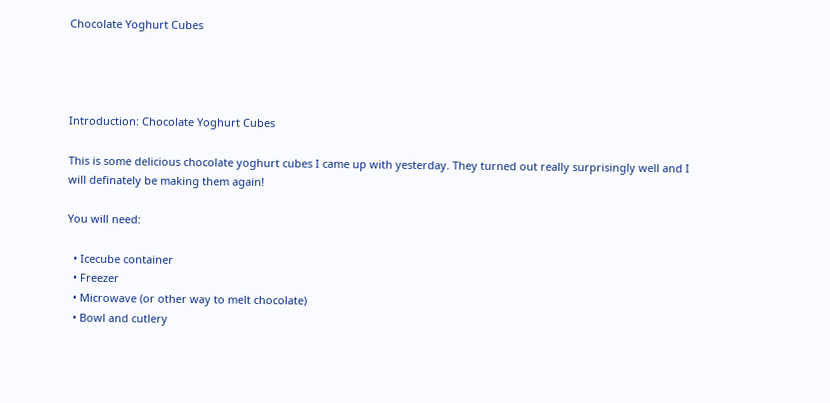Chocolate Yoghurt Cubes




Introduction: Chocolate Yoghurt Cubes

This is some delicious chocolate yoghurt cubes I came up with yesterday. They turned out really surprisingly well and I will definately be making them again!

You will need:

  • Icecube container
  • Freezer
  • Microwave (or other way to melt chocolate)
  • Bowl and cutlery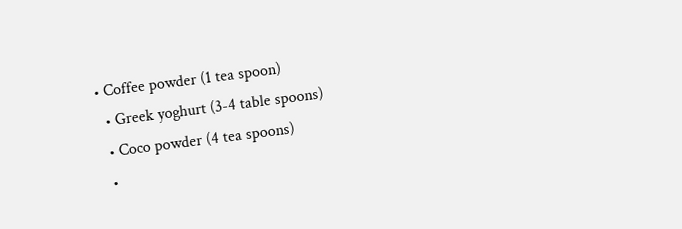• Coffee powder (1 tea spoon)
  • Greek yoghurt (3-4 table spoons)
  • Coco powder (4 tea spoons)
  •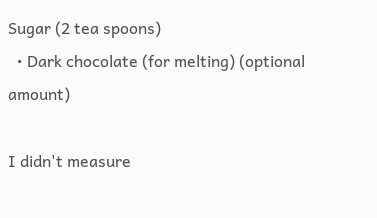Sugar (2 tea spoons)
  • Dark chocolate (for melting) (optional amount)

I didn't measure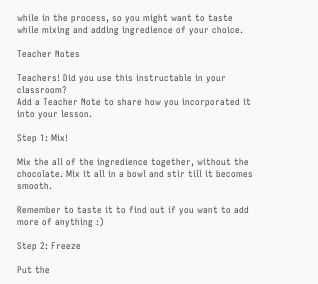while in the process, so you might want to taste while mixing and adding ingredience of your choice.

Teacher Notes

Teachers! Did you use this instructable in your classroom?
Add a Teacher Note to share how you incorporated it into your lesson.

Step 1: Mix!

Mix the all of the ingredience together, without the chocolate. Mix it all in a bowl and stir till it becomes smooth.

Remember to taste it to find out if you want to add more of anything :)

Step 2: Freeze

Put the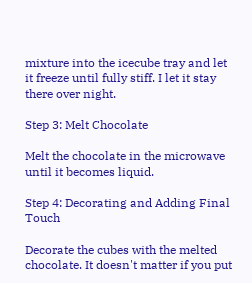mixture into the icecube tray and let it freeze until fully stiff. I let it stay there over night.

Step 3: Melt Chocolate

Melt the chocolate in the microwave until it becomes liquid.

Step 4: Decorating and Adding Final Touch

Decorate the cubes with the melted chocolate. It doesn't matter if you put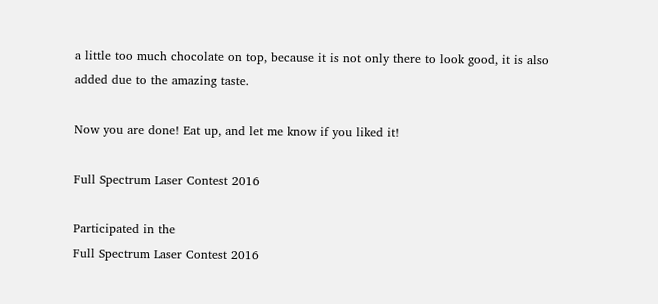a little too much chocolate on top, because it is not only there to look good, it is also added due to the amazing taste.

Now you are done! Eat up, and let me know if you liked it!

Full Spectrum Laser Contest 2016

Participated in the
Full Spectrum Laser Contest 2016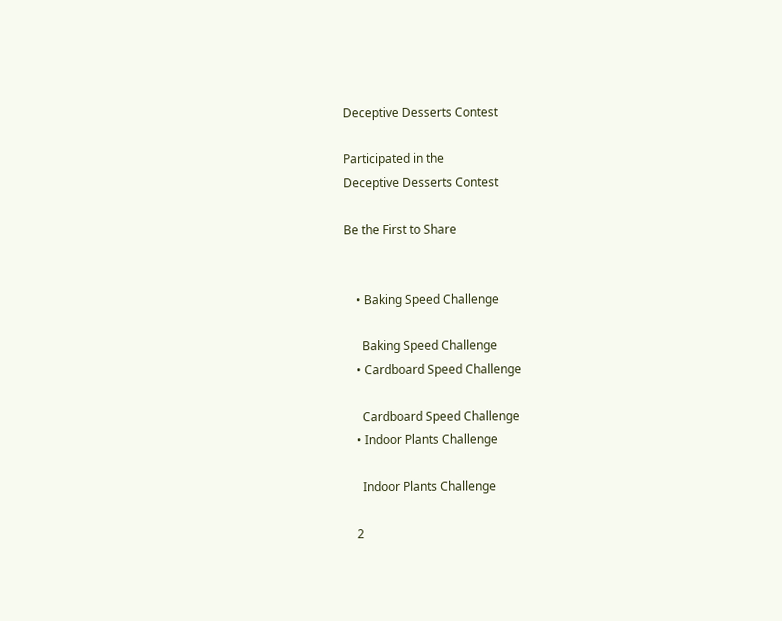Deceptive Desserts Contest

Participated in the
Deceptive Desserts Contest

Be the First to Share


    • Baking Speed Challenge

      Baking Speed Challenge
    • Cardboard Speed Challenge

      Cardboard Speed Challenge
    • Indoor Plants Challenge

      Indoor Plants Challenge

    2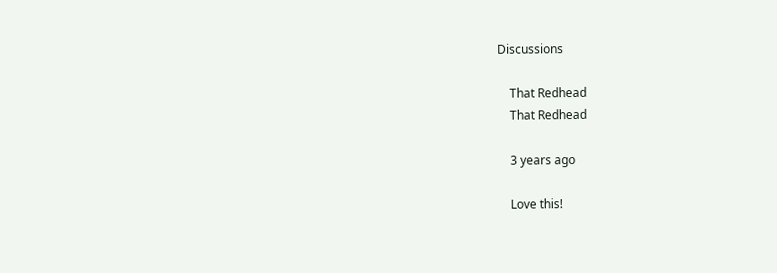Discussions

    That Redhead
    That Redhead

    3 years ago

    Love this!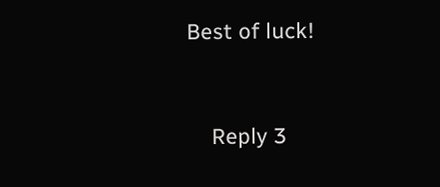Best of luck!


    Reply 3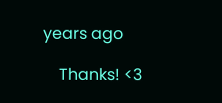years ago

    Thanks! <3